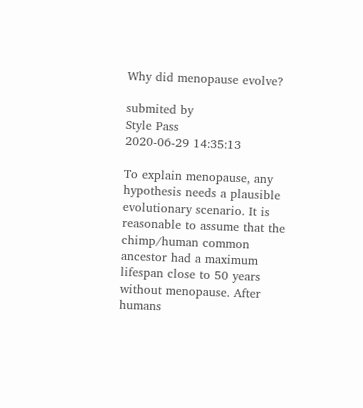Why did menopause evolve?

submited by
Style Pass
2020-06-29 14:35:13

To explain menopause, any hypothesis needs a plausible evolutionary scenario. It is reasonable to assume that the chimp/human common ancestor had a maximum lifespan close to 50 years without menopause. After humans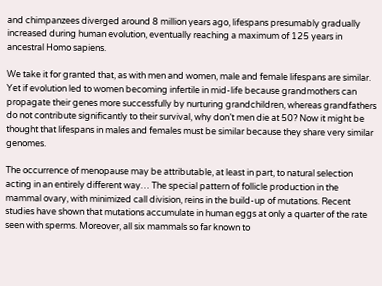and chimpanzees diverged around 8 million years ago, lifespans presumably gradually increased during human evolution, eventually reaching a maximum of 125 years in ancestral Homo sapiens.

We take it for granted that, as with men and women, male and female lifespans are similar. Yet if evolution led to women becoming infertile in mid-life because grandmothers can propagate their genes more successfully by nurturing grandchildren, whereas grandfathers do not contribute significantly to their survival, why don’t men die at 50? Now it might be thought that lifespans in males and females must be similar because they share very similar genomes.

The occurrence of menopause may be attributable, at least in part, to natural selection acting in an entirely different way… The special pattern of follicle production in the mammal ovary, with minimized call division, reins in the build-up of mutations. Recent studies have shown that mutations accumulate in human eggs at only a quarter of the rate seen with sperms. Moreover, all six mammals so far known to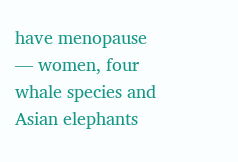have menopause — women, four whale species and Asian elephants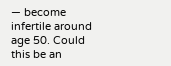— become infertile around age 50. Could this be an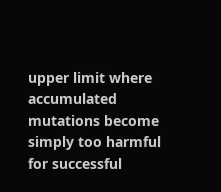upper limit where accumulated mutations become simply too harmful for successful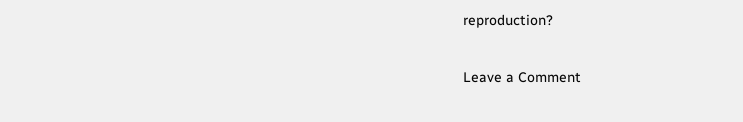reproduction?

Leave a Comment